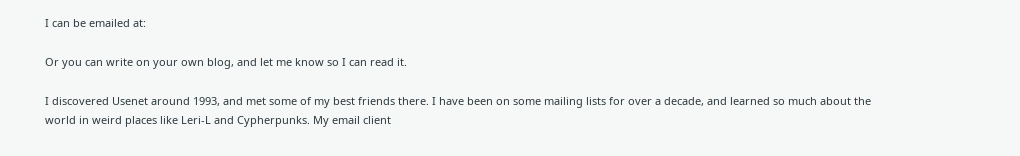I can be emailed at:

Or you can write on your own blog, and let me know so I can read it.

I discovered Usenet around 1993, and met some of my best friends there. I have been on some mailing lists for over a decade, and learned so much about the world in weird places like Leri-L and Cypherpunks. My email client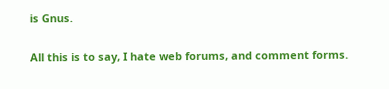is Gnus.

All this is to say, I hate web forums, and comment forms.